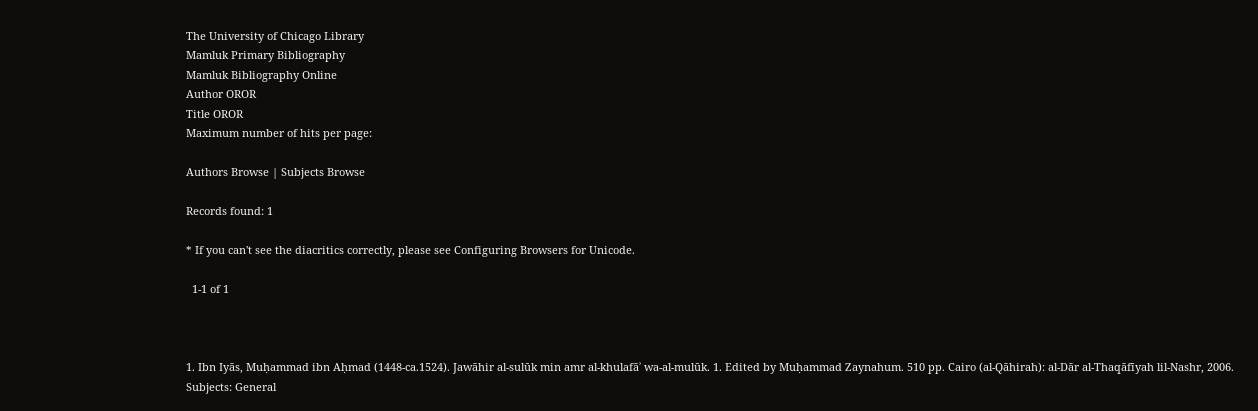The University of Chicago Library
Mamluk Primary Bibliography
Mamluk Bibliography Online
Author OROR
Title OROR
Maximum number of hits per page:

Authors Browse | Subjects Browse

Records found: 1

* If you can't see the diacritics correctly, please see Configuring Browsers for Unicode.

  1-1 of 1



1. Ibn Iyās, Muḥammad ibn Aḥmad (1448-ca.1524). Jawāhir al-sulūk min amr al-khulafāʾ wa-al-mulūk. 1. Edited by Muḥammad Zaynahum. 510 pp. Cairo (al-Qāhirah): al-Dār al-Thaqāfīyah lil-Nashr, 2006.
Subjects: General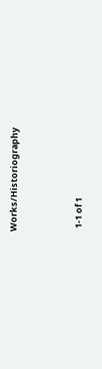Works/Historiography



  1-1 of 1